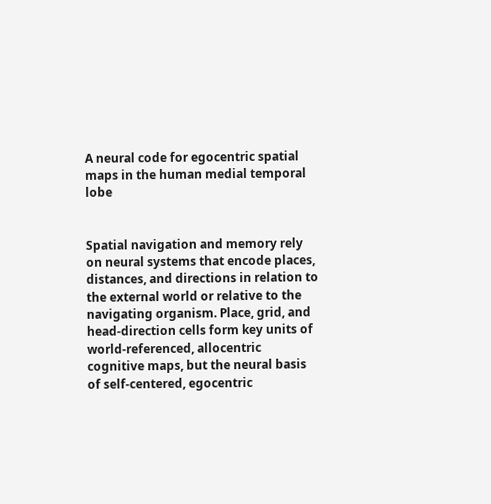A neural code for egocentric spatial maps in the human medial temporal lobe


Spatial navigation and memory rely on neural systems that encode places, distances, and directions in relation to the external world or relative to the navigating organism. Place, grid, and head-direction cells form key units of world-referenced, allocentric cognitive maps, but the neural basis of self-centered, egocentric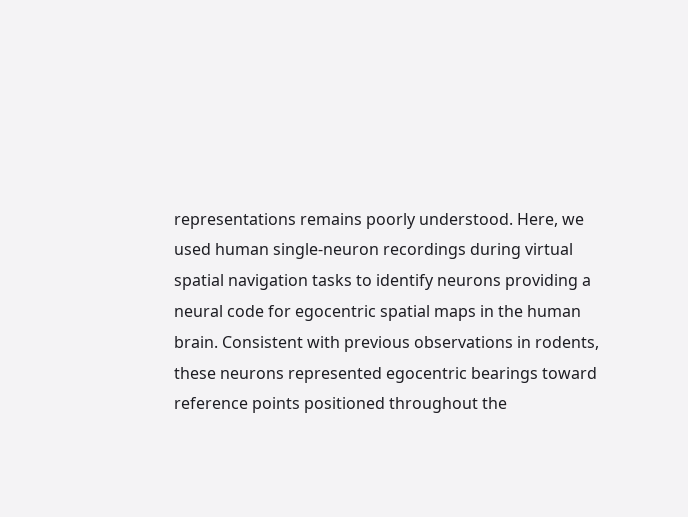representations remains poorly understood. Here, we used human single-neuron recordings during virtual spatial navigation tasks to identify neurons providing a neural code for egocentric spatial maps in the human brain. Consistent with previous observations in rodents, these neurons represented egocentric bearings toward reference points positioned throughout the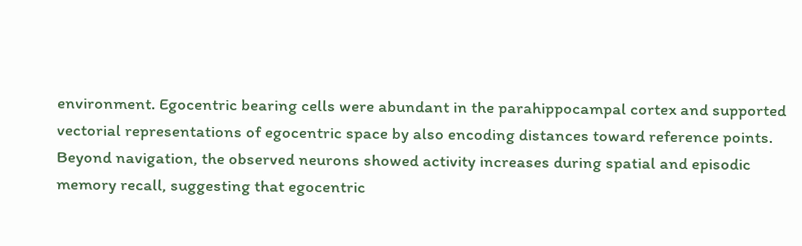environment. Egocentric bearing cells were abundant in the parahippocampal cortex and supported vectorial representations of egocentric space by also encoding distances toward reference points. Beyond navigation, the observed neurons showed activity increases during spatial and episodic memory recall, suggesting that egocentric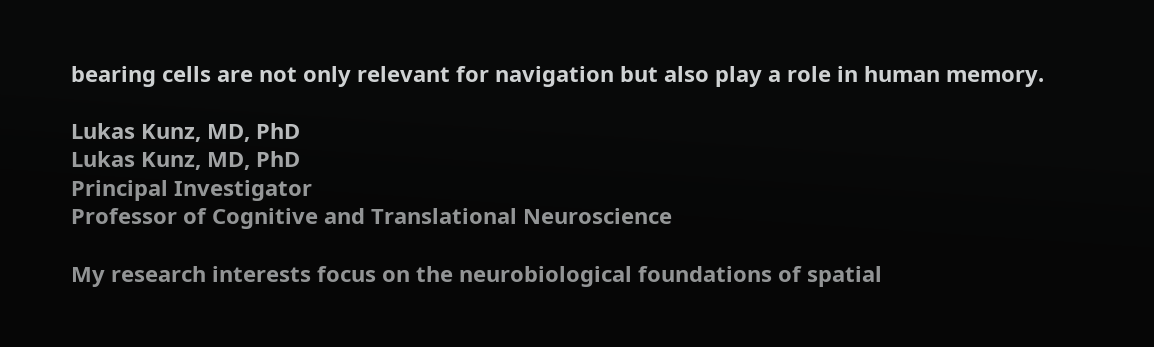bearing cells are not only relevant for navigation but also play a role in human memory.

Lukas Kunz, MD, PhD
Lukas Kunz, MD, PhD
Principal Investigator
Professor of Cognitive and Translational Neuroscience

My research interests focus on the neurobiological foundations of spatial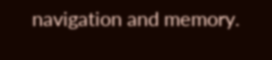navigation and memory.